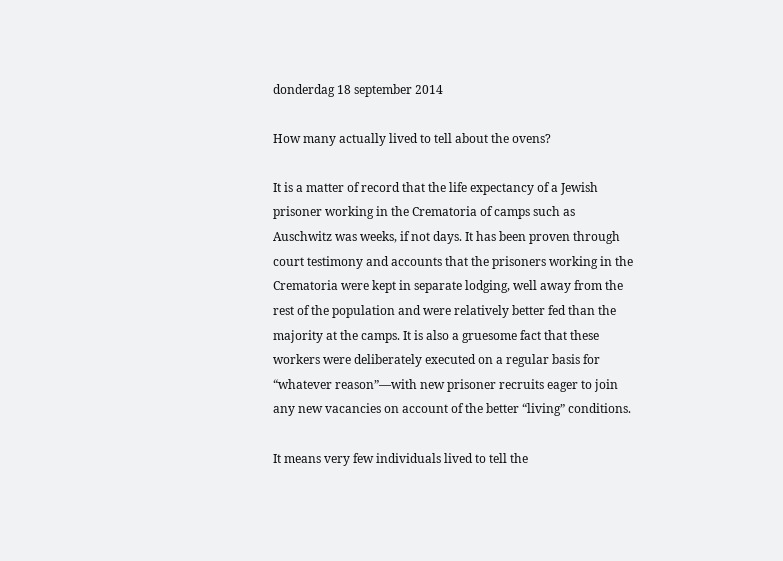donderdag 18 september 2014

How many actually lived to tell about the ovens?

It is a matter of record that the life expectancy of a Jewish prisoner working in the Crematoria of camps such as Auschwitz was weeks, if not days. It has been proven through court testimony and accounts that the prisoners working in the Crematoria were kept in separate lodging, well away from the rest of the population and were relatively better fed than the majority at the camps. It is also a gruesome fact that these workers were deliberately executed on a regular basis for “whatever reason”—with new prisoner recruits eager to join any new vacancies on account of the better “living” conditions.

It means very few individuals lived to tell the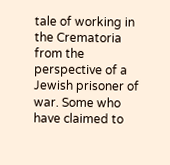tale of working in the Crematoria from the perspective of a Jewish prisoner of war. Some who have claimed to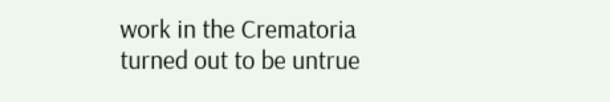work in the Crematoria turned out to be untrue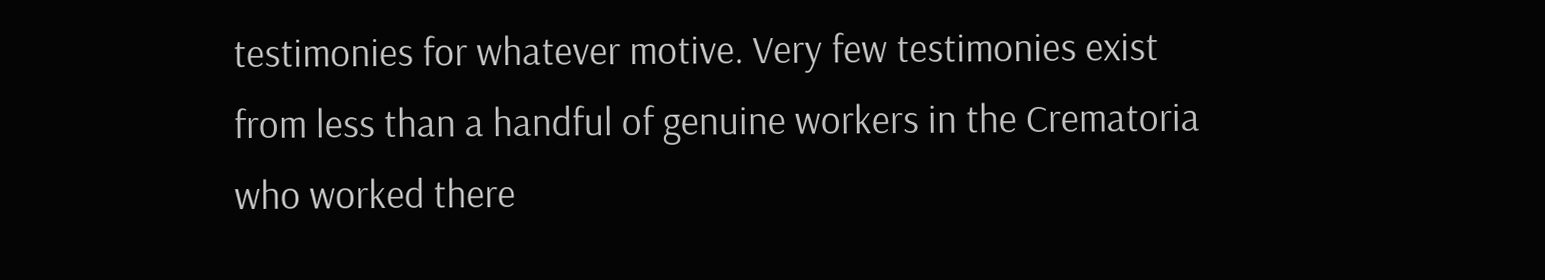testimonies for whatever motive. Very few testimonies exist from less than a handful of genuine workers in the Crematoria who worked there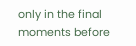only in the final moments before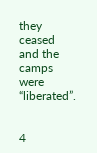they ceased and the camps were “liberated”.


4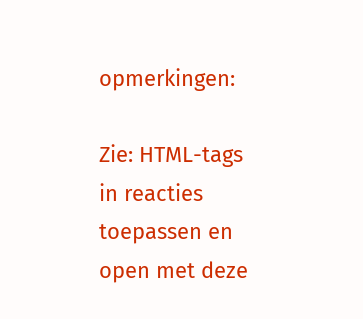opmerkingen:

Zie: HTML-tags in reacties toepassen en open met deze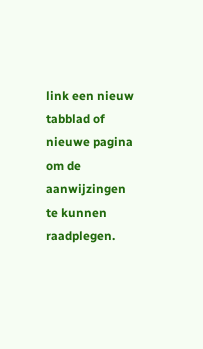link een nieuw tabblad of nieuwe pagina om de aanwijzingen te kunnen raadplegen.